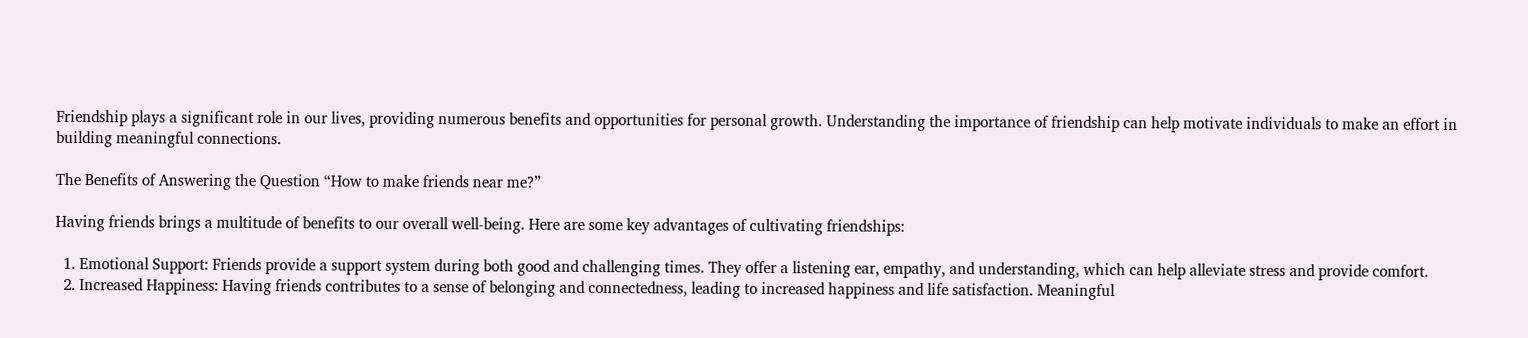Friendship plays a significant role in our lives, providing numerous benefits and opportunities for personal growth. Understanding the importance of friendship can help motivate individuals to make an effort in building meaningful connections.

The Benefits of Answering the Question “How to make friends near me?”

Having friends brings a multitude of benefits to our overall well-being. Here are some key advantages of cultivating friendships:

  1. Emotional Support: Friends provide a support system during both good and challenging times. They offer a listening ear, empathy, and understanding, which can help alleviate stress and provide comfort.
  2. Increased Happiness: Having friends contributes to a sense of belonging and connectedness, leading to increased happiness and life satisfaction. Meaningful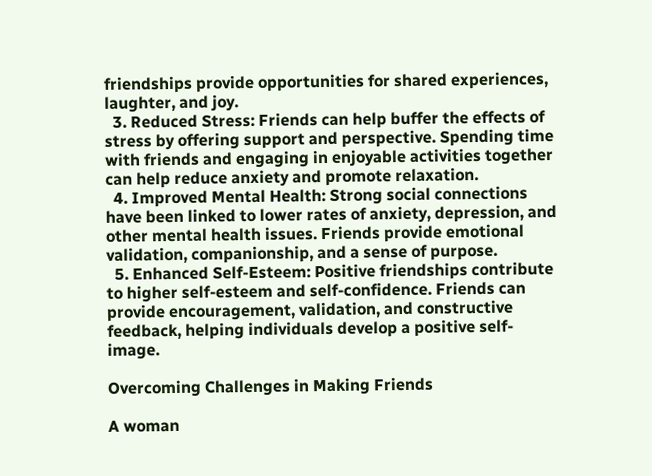friendships provide opportunities for shared experiences, laughter, and joy.
  3. Reduced Stress: Friends can help buffer the effects of stress by offering support and perspective. Spending time with friends and engaging in enjoyable activities together can help reduce anxiety and promote relaxation.
  4. Improved Mental Health: Strong social connections have been linked to lower rates of anxiety, depression, and other mental health issues. Friends provide emotional validation, companionship, and a sense of purpose.
  5. Enhanced Self-Esteem: Positive friendships contribute to higher self-esteem and self-confidence. Friends can provide encouragement, validation, and constructive feedback, helping individuals develop a positive self-image.

Overcoming Challenges in Making Friends

A woman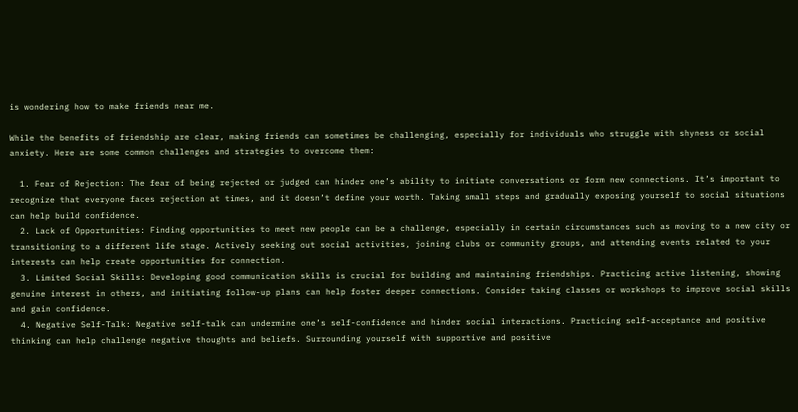is wondering how to make friends near me.

While the benefits of friendship are clear, making friends can sometimes be challenging, especially for individuals who struggle with shyness or social anxiety. Here are some common challenges and strategies to overcome them:

  1. Fear of Rejection: The fear of being rejected or judged can hinder one’s ability to initiate conversations or form new connections. It’s important to recognize that everyone faces rejection at times, and it doesn’t define your worth. Taking small steps and gradually exposing yourself to social situations can help build confidence.
  2. Lack of Opportunities: Finding opportunities to meet new people can be a challenge, especially in certain circumstances such as moving to a new city or transitioning to a different life stage. Actively seeking out social activities, joining clubs or community groups, and attending events related to your interests can help create opportunities for connection.
  3. Limited Social Skills: Developing good communication skills is crucial for building and maintaining friendships. Practicing active listening, showing genuine interest in others, and initiating follow-up plans can help foster deeper connections. Consider taking classes or workshops to improve social skills and gain confidence.
  4. Negative Self-Talk: Negative self-talk can undermine one’s self-confidence and hinder social interactions. Practicing self-acceptance and positive thinking can help challenge negative thoughts and beliefs. Surrounding yourself with supportive and positive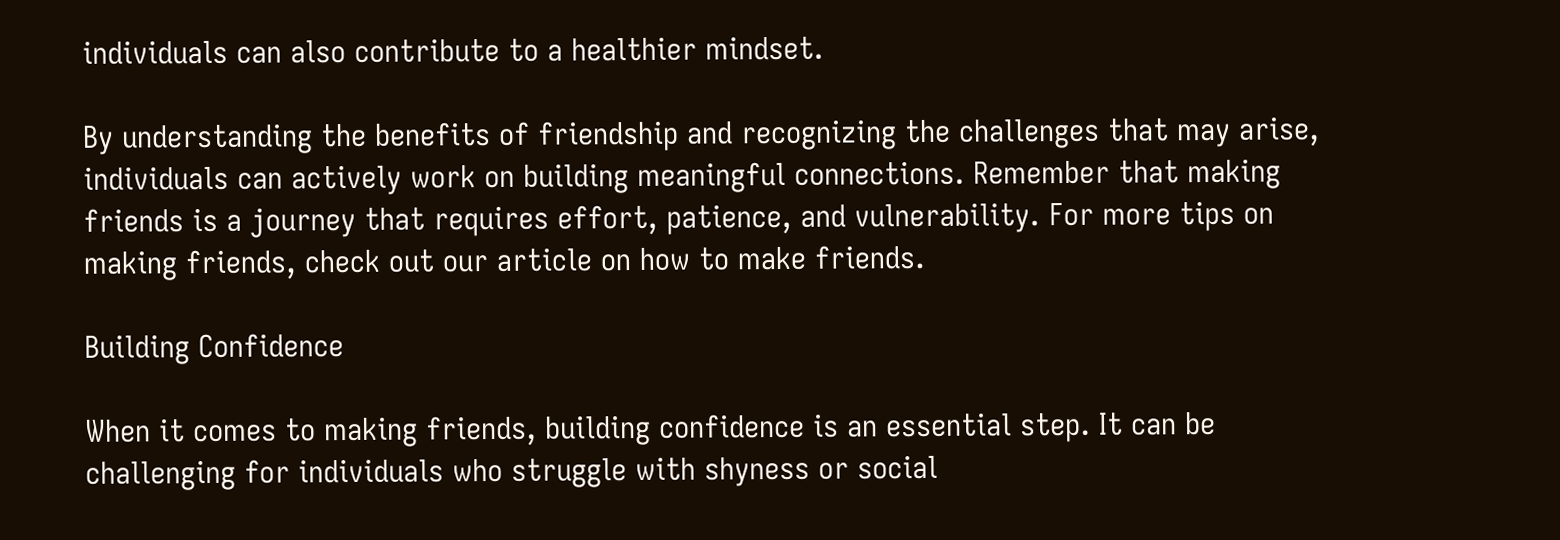individuals can also contribute to a healthier mindset.

By understanding the benefits of friendship and recognizing the challenges that may arise, individuals can actively work on building meaningful connections. Remember that making friends is a journey that requires effort, patience, and vulnerability. For more tips on making friends, check out our article on how to make friends.

Building Confidence

When it comes to making friends, building confidence is an essential step. It can be challenging for individuals who struggle with shyness or social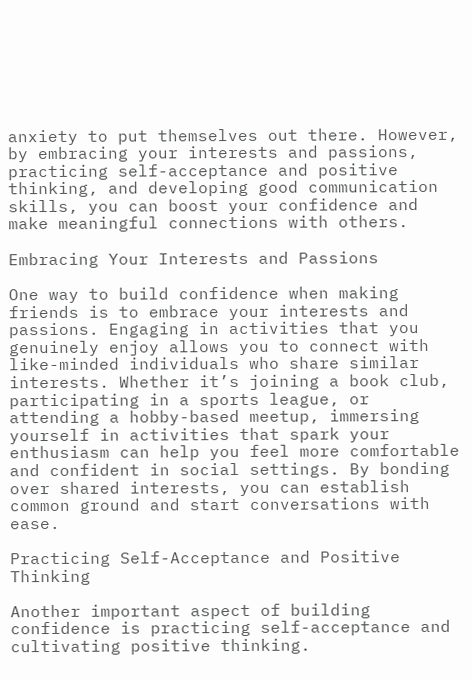anxiety to put themselves out there. However, by embracing your interests and passions, practicing self-acceptance and positive thinking, and developing good communication skills, you can boost your confidence and make meaningful connections with others.

Embracing Your Interests and Passions

One way to build confidence when making friends is to embrace your interests and passions. Engaging in activities that you genuinely enjoy allows you to connect with like-minded individuals who share similar interests. Whether it’s joining a book club, participating in a sports league, or attending a hobby-based meetup, immersing yourself in activities that spark your enthusiasm can help you feel more comfortable and confident in social settings. By bonding over shared interests, you can establish common ground and start conversations with ease.

Practicing Self-Acceptance and Positive Thinking

Another important aspect of building confidence is practicing self-acceptance and cultivating positive thinking.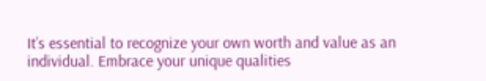It’s essential to recognize your own worth and value as an individual. Embrace your unique qualities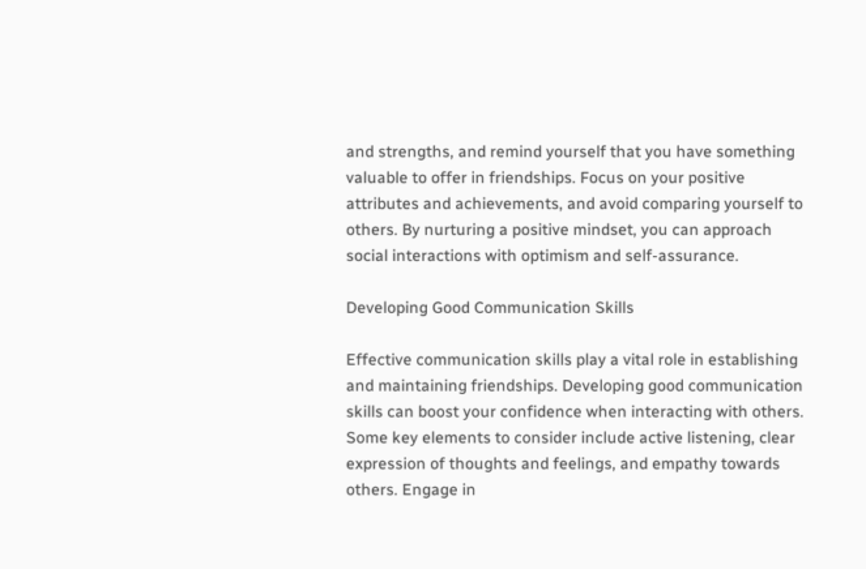and strengths, and remind yourself that you have something valuable to offer in friendships. Focus on your positive attributes and achievements, and avoid comparing yourself to others. By nurturing a positive mindset, you can approach social interactions with optimism and self-assurance.

Developing Good Communication Skills

Effective communication skills play a vital role in establishing and maintaining friendships. Developing good communication skills can boost your confidence when interacting with others. Some key elements to consider include active listening, clear expression of thoughts and feelings, and empathy towards others. Engage in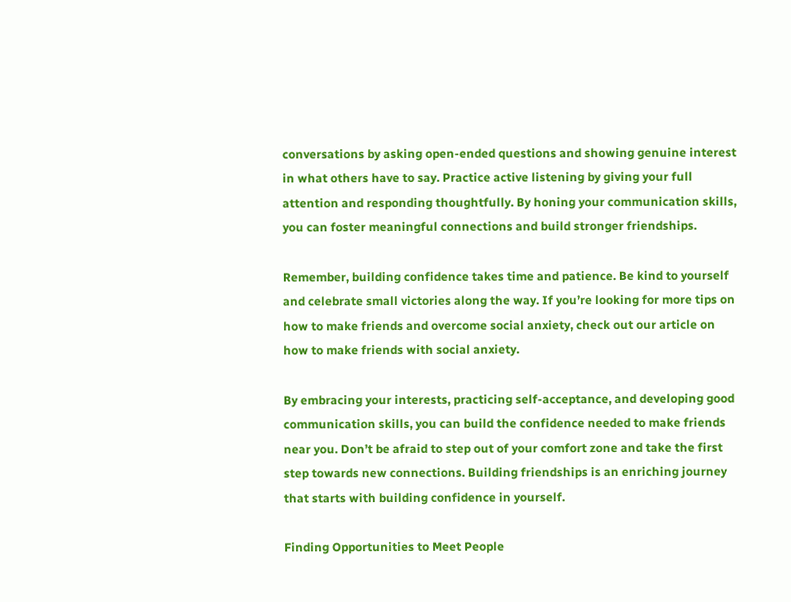conversations by asking open-ended questions and showing genuine interest in what others have to say. Practice active listening by giving your full attention and responding thoughtfully. By honing your communication skills, you can foster meaningful connections and build stronger friendships.

Remember, building confidence takes time and patience. Be kind to yourself and celebrate small victories along the way. If you’re looking for more tips on how to make friends and overcome social anxiety, check out our article on how to make friends with social anxiety.

By embracing your interests, practicing self-acceptance, and developing good communication skills, you can build the confidence needed to make friends near you. Don’t be afraid to step out of your comfort zone and take the first step towards new connections. Building friendships is an enriching journey that starts with building confidence in yourself.

Finding Opportunities to Meet People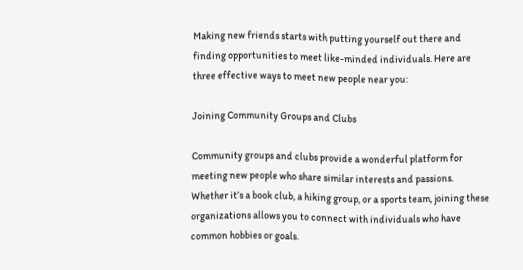Making new friends starts with putting yourself out there and finding opportunities to meet like-minded individuals. Here are three effective ways to meet new people near you:

Joining Community Groups and Clubs

Community groups and clubs provide a wonderful platform for meeting new people who share similar interests and passions. Whether it’s a book club, a hiking group, or a sports team, joining these organizations allows you to connect with individuals who have common hobbies or goals.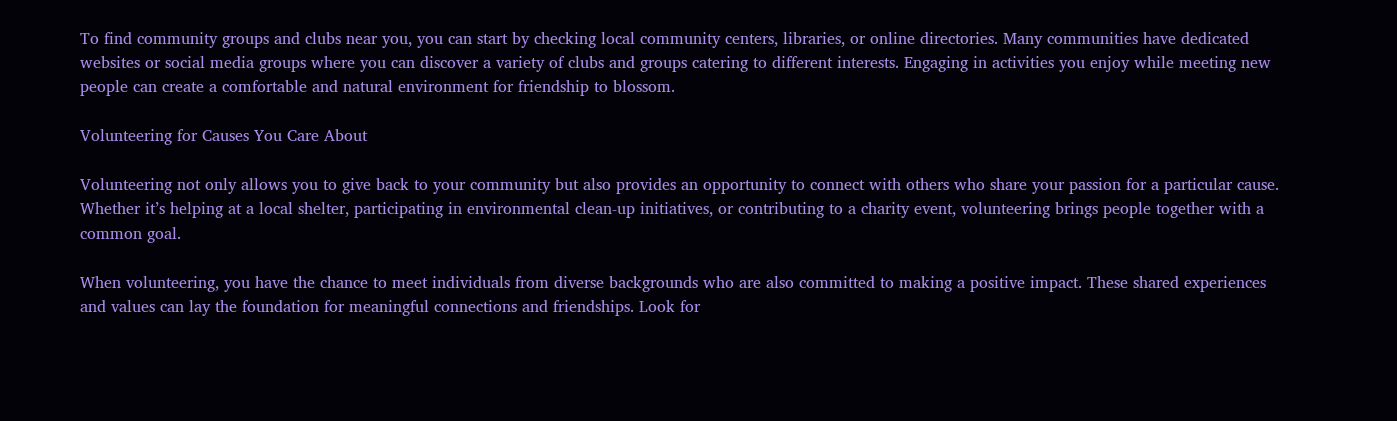To find community groups and clubs near you, you can start by checking local community centers, libraries, or online directories. Many communities have dedicated websites or social media groups where you can discover a variety of clubs and groups catering to different interests. Engaging in activities you enjoy while meeting new people can create a comfortable and natural environment for friendship to blossom.

Volunteering for Causes You Care About

Volunteering not only allows you to give back to your community but also provides an opportunity to connect with others who share your passion for a particular cause. Whether it’s helping at a local shelter, participating in environmental clean-up initiatives, or contributing to a charity event, volunteering brings people together with a common goal.

When volunteering, you have the chance to meet individuals from diverse backgrounds who are also committed to making a positive impact. These shared experiences and values can lay the foundation for meaningful connections and friendships. Look for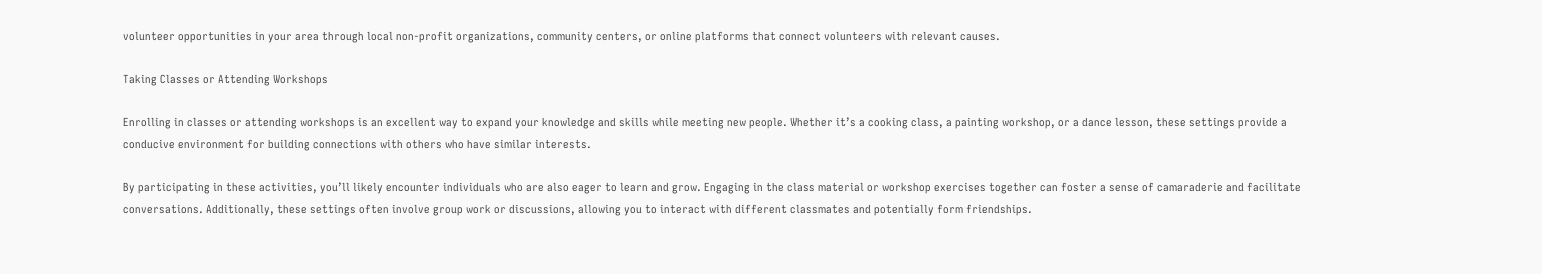volunteer opportunities in your area through local non-profit organizations, community centers, or online platforms that connect volunteers with relevant causes.

Taking Classes or Attending Workshops

Enrolling in classes or attending workshops is an excellent way to expand your knowledge and skills while meeting new people. Whether it’s a cooking class, a painting workshop, or a dance lesson, these settings provide a conducive environment for building connections with others who have similar interests.

By participating in these activities, you’ll likely encounter individuals who are also eager to learn and grow. Engaging in the class material or workshop exercises together can foster a sense of camaraderie and facilitate conversations. Additionally, these settings often involve group work or discussions, allowing you to interact with different classmates and potentially form friendships.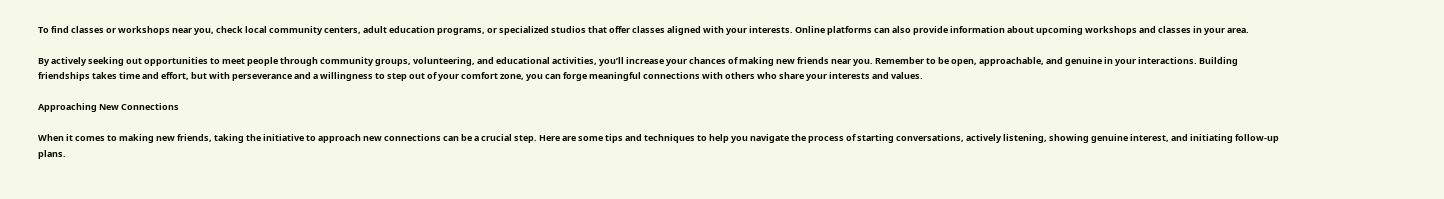To find classes or workshops near you, check local community centers, adult education programs, or specialized studios that offer classes aligned with your interests. Online platforms can also provide information about upcoming workshops and classes in your area.

By actively seeking out opportunities to meet people through community groups, volunteering, and educational activities, you’ll increase your chances of making new friends near you. Remember to be open, approachable, and genuine in your interactions. Building friendships takes time and effort, but with perseverance and a willingness to step out of your comfort zone, you can forge meaningful connections with others who share your interests and values.

Approaching New Connections

When it comes to making new friends, taking the initiative to approach new connections can be a crucial step. Here are some tips and techniques to help you navigate the process of starting conversations, actively listening, showing genuine interest, and initiating follow-up plans.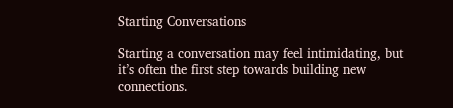Starting Conversations

Starting a conversation may feel intimidating, but it’s often the first step towards building new connections.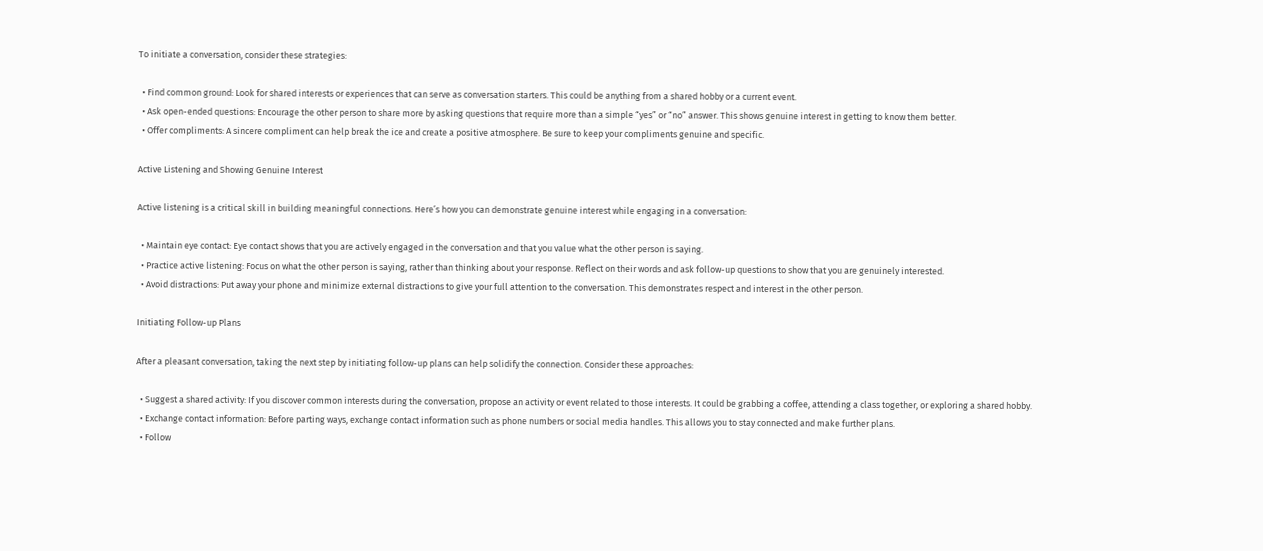To initiate a conversation, consider these strategies:

  • Find common ground: Look for shared interests or experiences that can serve as conversation starters. This could be anything from a shared hobby or a current event.
  • Ask open-ended questions: Encourage the other person to share more by asking questions that require more than a simple “yes” or “no” answer. This shows genuine interest in getting to know them better.
  • Offer compliments: A sincere compliment can help break the ice and create a positive atmosphere. Be sure to keep your compliments genuine and specific.

Active Listening and Showing Genuine Interest

Active listening is a critical skill in building meaningful connections. Here’s how you can demonstrate genuine interest while engaging in a conversation:

  • Maintain eye contact: Eye contact shows that you are actively engaged in the conversation and that you value what the other person is saying.
  • Practice active listening: Focus on what the other person is saying, rather than thinking about your response. Reflect on their words and ask follow-up questions to show that you are genuinely interested.
  • Avoid distractions: Put away your phone and minimize external distractions to give your full attention to the conversation. This demonstrates respect and interest in the other person.

Initiating Follow-up Plans

After a pleasant conversation, taking the next step by initiating follow-up plans can help solidify the connection. Consider these approaches:

  • Suggest a shared activity: If you discover common interests during the conversation, propose an activity or event related to those interests. It could be grabbing a coffee, attending a class together, or exploring a shared hobby.
  • Exchange contact information: Before parting ways, exchange contact information such as phone numbers or social media handles. This allows you to stay connected and make further plans.
  • Follow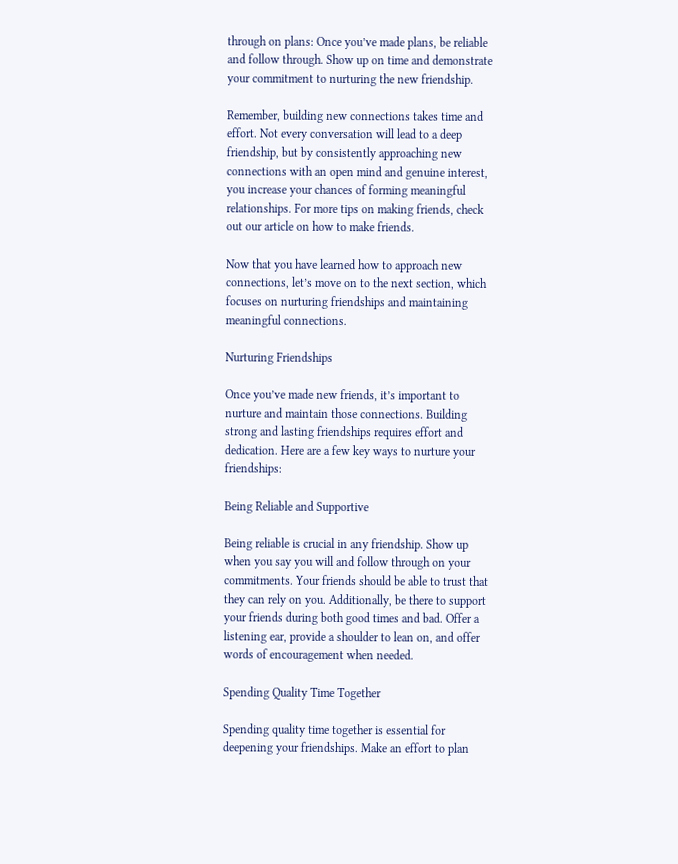through on plans: Once you’ve made plans, be reliable and follow through. Show up on time and demonstrate your commitment to nurturing the new friendship.

Remember, building new connections takes time and effort. Not every conversation will lead to a deep friendship, but by consistently approaching new connections with an open mind and genuine interest, you increase your chances of forming meaningful relationships. For more tips on making friends, check out our article on how to make friends.

Now that you have learned how to approach new connections, let’s move on to the next section, which focuses on nurturing friendships and maintaining meaningful connections.

Nurturing Friendships

Once you’ve made new friends, it’s important to nurture and maintain those connections. Building strong and lasting friendships requires effort and dedication. Here are a few key ways to nurture your friendships:

Being Reliable and Supportive

Being reliable is crucial in any friendship. Show up when you say you will and follow through on your commitments. Your friends should be able to trust that they can rely on you. Additionally, be there to support your friends during both good times and bad. Offer a listening ear, provide a shoulder to lean on, and offer words of encouragement when needed.

Spending Quality Time Together

Spending quality time together is essential for deepening your friendships. Make an effort to plan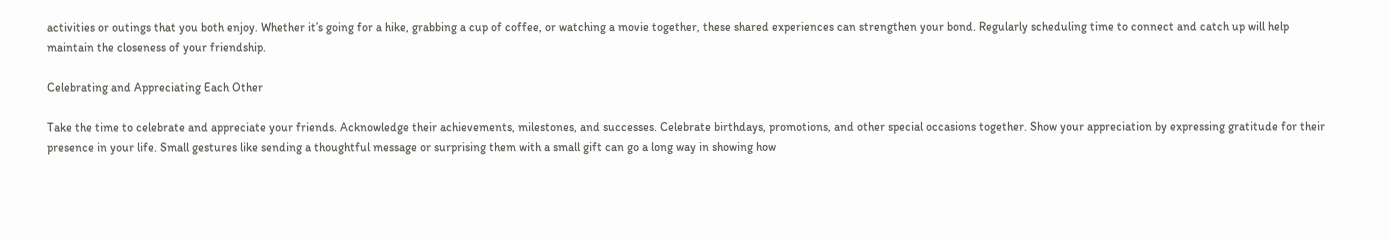activities or outings that you both enjoy. Whether it’s going for a hike, grabbing a cup of coffee, or watching a movie together, these shared experiences can strengthen your bond. Regularly scheduling time to connect and catch up will help maintain the closeness of your friendship.

Celebrating and Appreciating Each Other

Take the time to celebrate and appreciate your friends. Acknowledge their achievements, milestones, and successes. Celebrate birthdays, promotions, and other special occasions together. Show your appreciation by expressing gratitude for their presence in your life. Small gestures like sending a thoughtful message or surprising them with a small gift can go a long way in showing how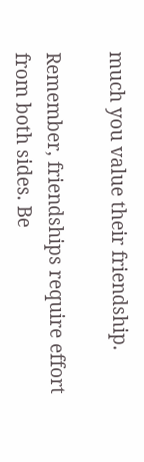much you value their friendship.

Remember, friendships require effort from both sides. Be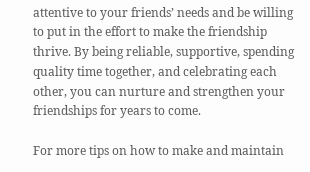attentive to your friends’ needs and be willing to put in the effort to make the friendship thrive. By being reliable, supportive, spending quality time together, and celebrating each other, you can nurture and strengthen your friendships for years to come.

For more tips on how to make and maintain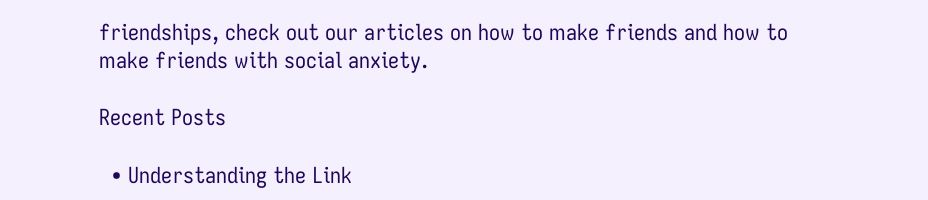friendships, check out our articles on how to make friends and how to make friends with social anxiety.

Recent Posts

  • Understanding the Link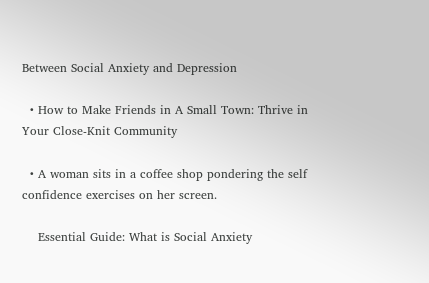Between Social Anxiety and Depression

  • How to Make Friends in A Small Town: Thrive in Your Close-Knit Community

  • A woman sits in a coffee shop pondering the self confidence exercises on her screen.

    Essential Guide: What is Social Anxiety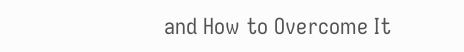and How to Overcome It